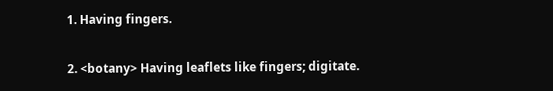1. Having fingers.

2. <botany> Having leaflets like fingers; digitate.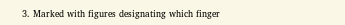3. Marked with figures designating which finger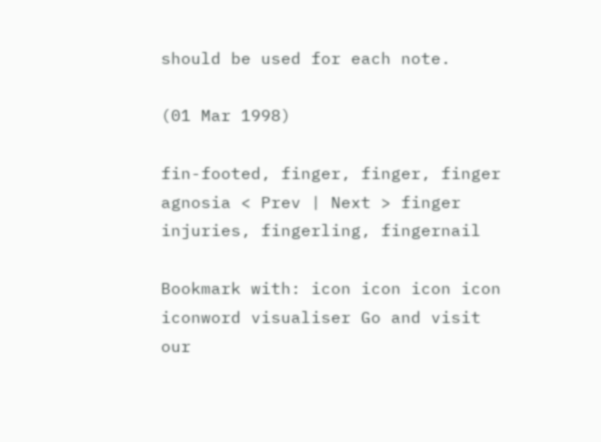should be used for each note.

(01 Mar 1998)

fin-footed, finger, finger, finger agnosia < Prev | Next > finger injuries, fingerling, fingernail

Bookmark with: icon icon icon icon iconword visualiser Go and visit our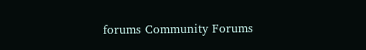forums Community Forums